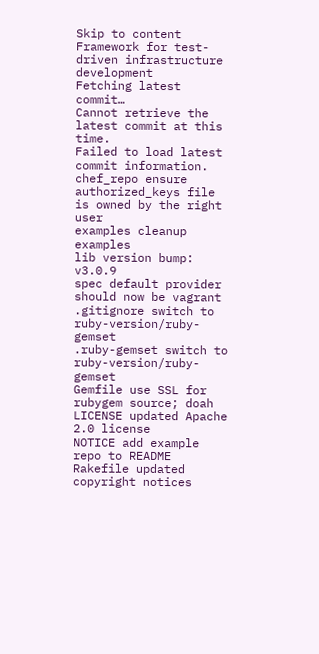Skip to content
Framework for test-driven infrastructure development
Fetching latest commit…
Cannot retrieve the latest commit at this time.
Failed to load latest commit information.
chef_repo ensure authorized_keys file is owned by the right user
examples cleanup examples
lib version bump: v3.0.9
spec default provider should now be vagrant
.gitignore switch to ruby-version/ruby-gemset
.ruby-gemset switch to ruby-version/ruby-gemset
Gemfile use SSL for rubygem source; doah
LICENSE updated Apache 2.0 license
NOTICE add example repo to README
Rakefile updated copyright notices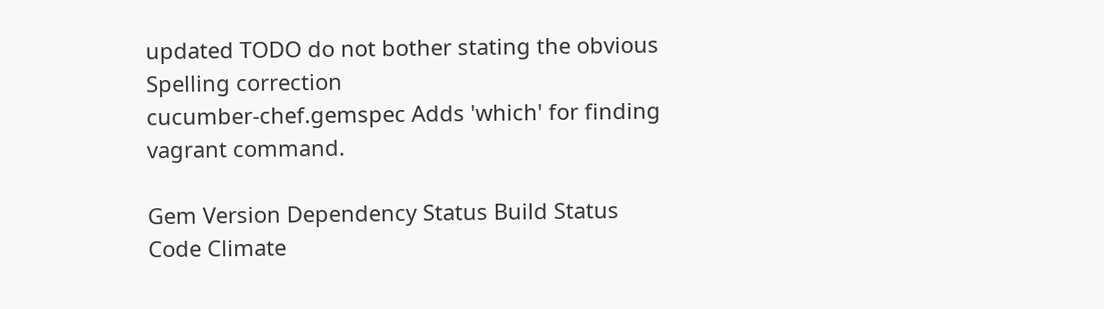updated TODO do not bother stating the obvious Spelling correction
cucumber-chef.gemspec Adds 'which' for finding vagrant command.

Gem Version Dependency Status Build Status Code Climate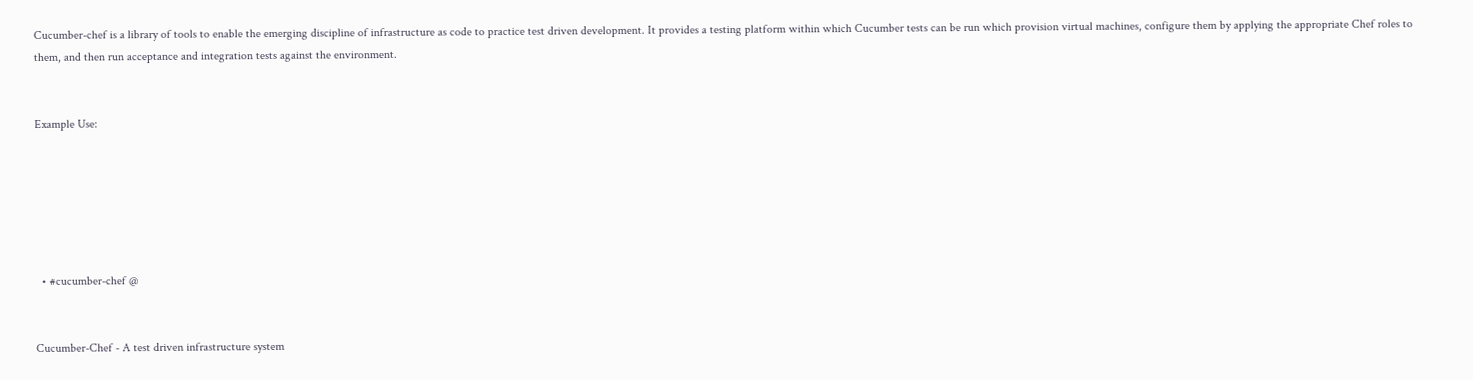Cucumber-chef is a library of tools to enable the emerging discipline of infrastructure as code to practice test driven development. It provides a testing platform within which Cucumber tests can be run which provision virtual machines, configure them by applying the appropriate Chef roles to them, and then run acceptance and integration tests against the environment.


Example Use:






  • #cucumber-chef @


Cucumber-Chef - A test driven infrastructure system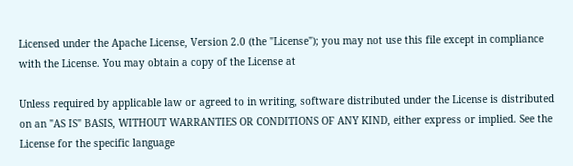Licensed under the Apache License, Version 2.0 (the "License"); you may not use this file except in compliance with the License. You may obtain a copy of the License at

Unless required by applicable law or agreed to in writing, software distributed under the License is distributed on an "AS IS" BASIS, WITHOUT WARRANTIES OR CONDITIONS OF ANY KIND, either express or implied. See the License for the specific language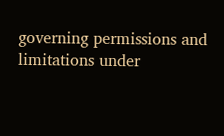governing permissions and limitations under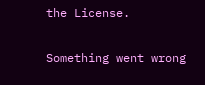the License.

Something went wrong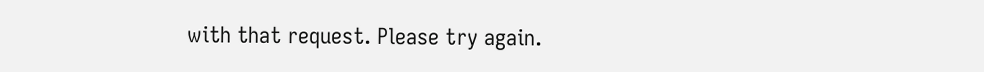with that request. Please try again.